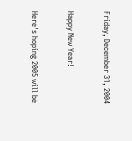Friday, December 31, 2004

Happy New Year!

Here's hoping 2005 will be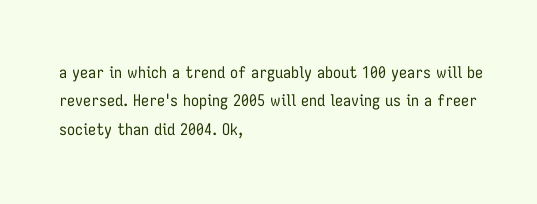a year in which a trend of arguably about 100 years will be reversed. Here's hoping 2005 will end leaving us in a freer society than did 2004. Ok,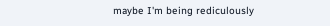maybe I'm being rediculously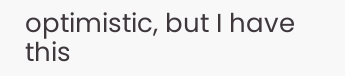optimistic, but I have this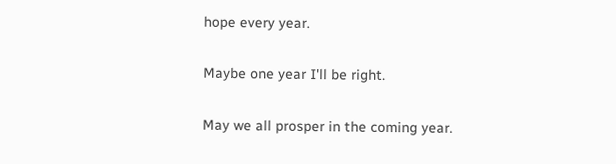hope every year.

Maybe one year I'll be right.

May we all prosper in the coming year.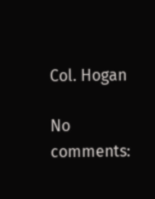Col. Hogan

No comments: